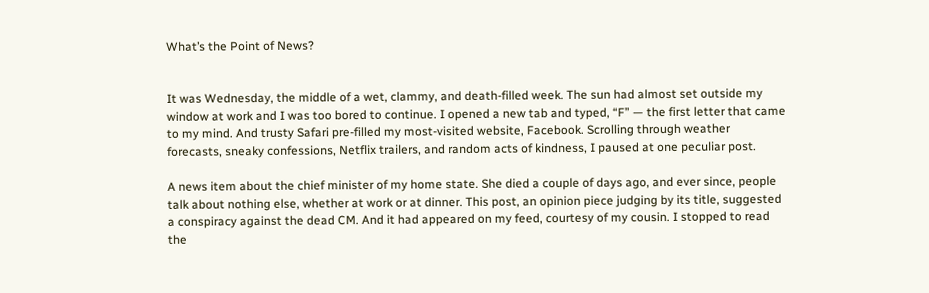What’s the Point of News?


It was Wednesday, the middle of a wet, clammy, and death-filled week. The sun had almost set outside my window at work and I was too bored to continue. I opened a new tab and typed, “F” — the first letter that came to my mind. And trusty Safari pre-filled my most-visited website, Facebook. Scrolling through weather forecasts, sneaky confessions, Netflix trailers, and random acts of kindness, I paused at one peculiar post.

A news item about the chief minister of my home state. She died a couple of days ago, and ever since, people talk about nothing else, whether at work or at dinner. This post, an opinion piece judging by its title, suggested a conspiracy against the dead CM. And it had appeared on my feed, courtesy of my cousin. I stopped to read the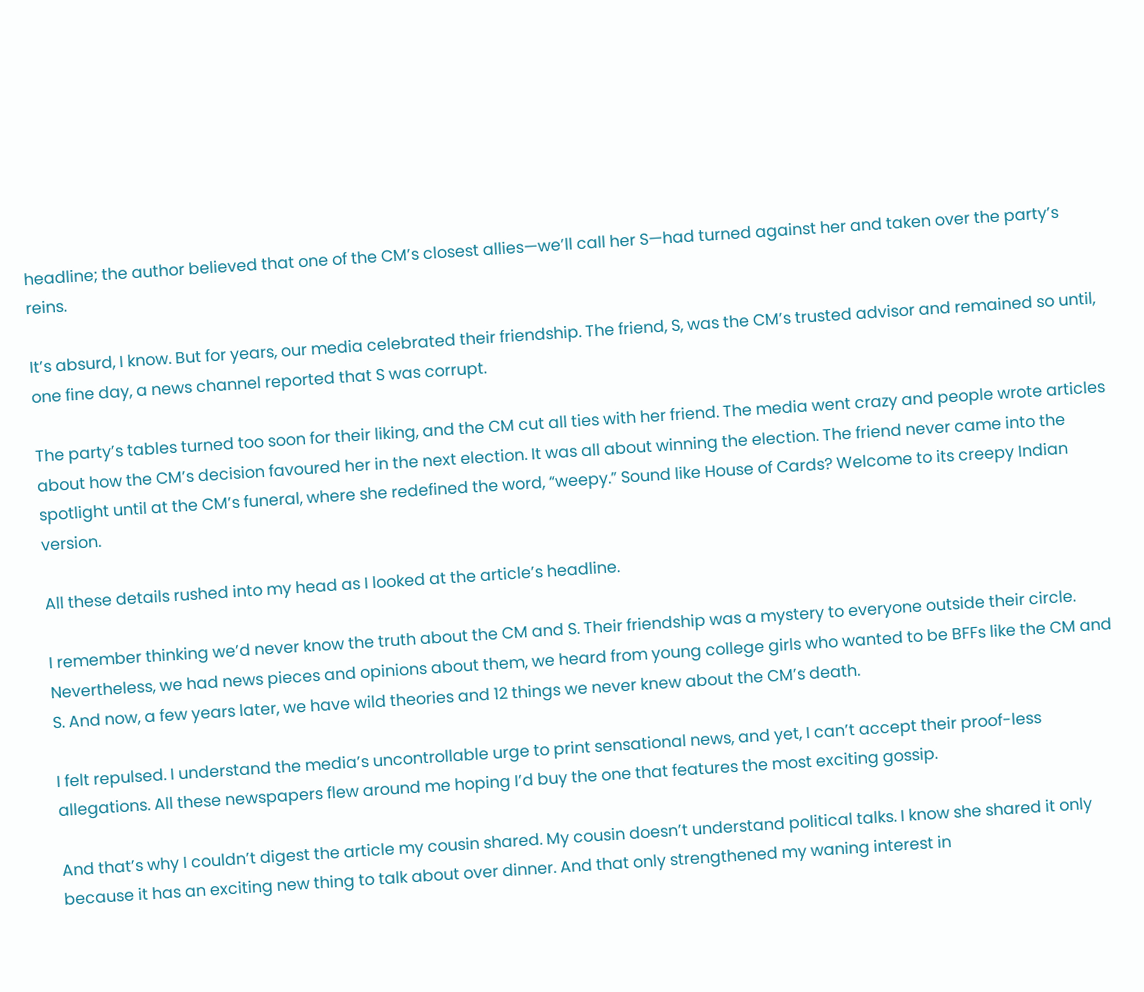headline; the author believed that one of the CM’s closest allies—we’ll call her S—had turned against her and taken over the party’s reins.

It’s absurd, I know. But for years, our media celebrated their friendship. The friend, S, was the CM’s trusted advisor and remained so until, one fine day, a news channel reported that S was corrupt.

The party’s tables turned too soon for their liking, and the CM cut all ties with her friend. The media went crazy and people wrote articles about how the CM’s decision favoured her in the next election. It was all about winning the election. The friend never came into the spotlight until at the CM’s funeral, where she redefined the word, “weepy.” Sound like House of Cards? Welcome to its creepy Indian version.

All these details rushed into my head as I looked at the article’s headline.

I remember thinking we’d never know the truth about the CM and S. Their friendship was a mystery to everyone outside their circle. Nevertheless, we had news pieces and opinions about them, we heard from young college girls who wanted to be BFFs like the CM and S. And now, a few years later, we have wild theories and 12 things we never knew about the CM’s death.

I felt repulsed. I understand the media’s uncontrollable urge to print sensational news, and yet, I can’t accept their proof-less allegations. All these newspapers flew around me hoping I’d buy the one that features the most exciting gossip.

And that’s why I couldn’t digest the article my cousin shared. My cousin doesn’t understand political talks. I know she shared it only because it has an exciting new thing to talk about over dinner. And that only strengthened my waning interest in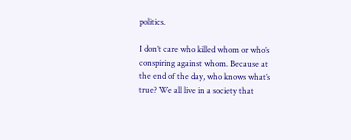politics.

I don’t care who killed whom or who’s conspiring against whom. Because at the end of the day, who knows what’s true? We all live in a society that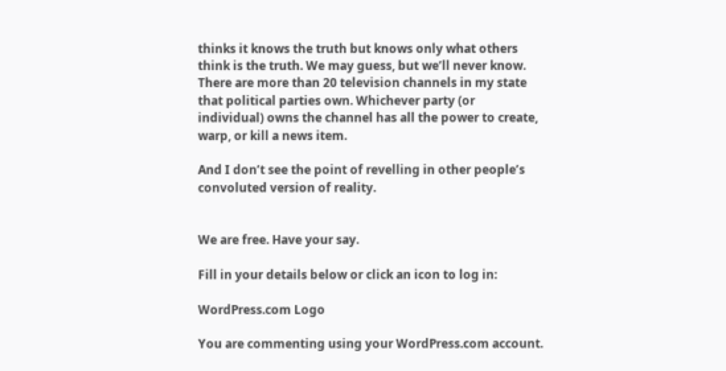thinks it knows the truth but knows only what others think is the truth. We may guess, but we’ll never know. There are more than 20 television channels in my state that political parties own. Whichever party (or individual) owns the channel has all the power to create, warp, or kill a news item.

And I don’t see the point of revelling in other people’s convoluted version of reality.


We are free. Have your say.

Fill in your details below or click an icon to log in:

WordPress.com Logo

You are commenting using your WordPress.com account.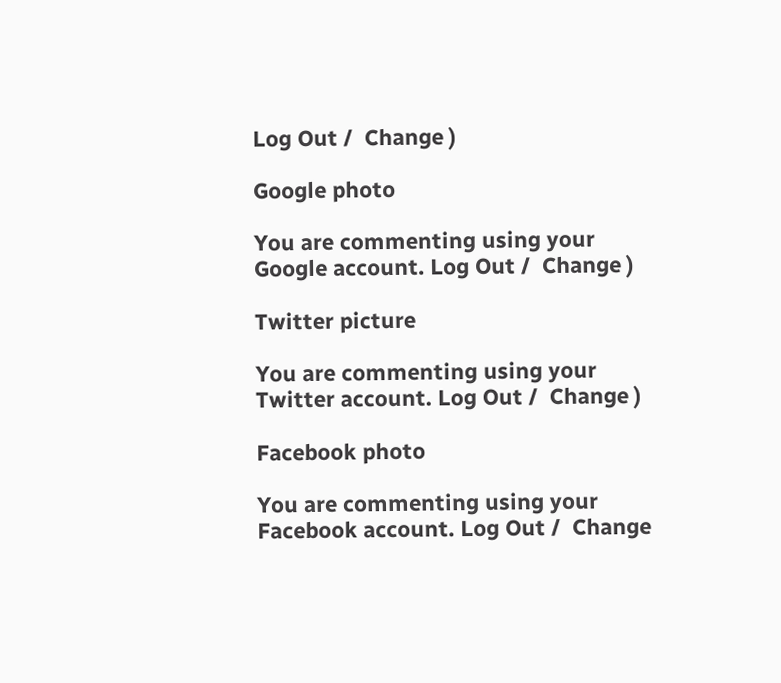Log Out /  Change )

Google photo

You are commenting using your Google account. Log Out /  Change )

Twitter picture

You are commenting using your Twitter account. Log Out /  Change )

Facebook photo

You are commenting using your Facebook account. Log Out /  Change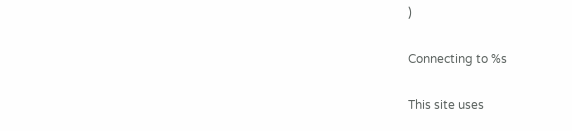)

Connecting to %s

This site uses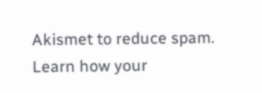Akismet to reduce spam. Learn how your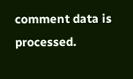comment data is processed.